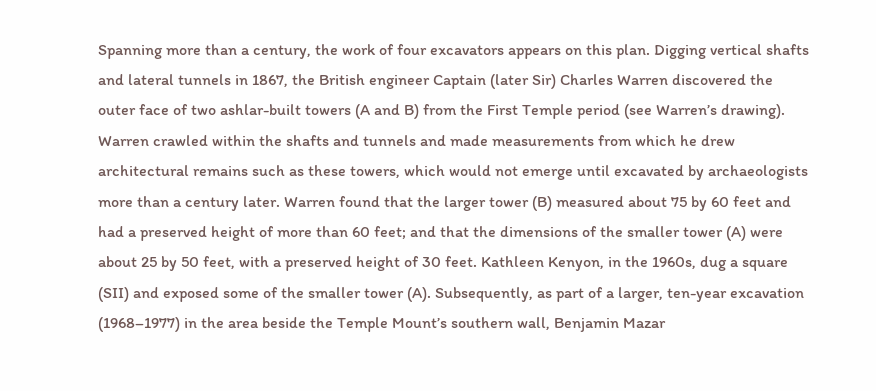Spanning more than a century, the work of four excavators appears on this plan. Digging vertical shafts and lateral tunnels in 1867, the British engineer Captain (later Sir) Charles Warren discovered the outer face of two ashlar-built towers (A and B) from the First Temple period (see Warren’s drawing). Warren crawled within the shafts and tunnels and made measurements from which he drew architectural remains such as these towers, which would not emerge until excavated by archaeologists more than a century later. Warren found that the larger tower (B) measured about 75 by 60 feet and had a preserved height of more than 60 feet; and that the dimensions of the smaller tower (A) were about 25 by 50 feet, with a preserved height of 30 feet. Kathleen Kenyon, in the 1960s, dug a square (SII) and exposed some of the smaller tower (A). Subsequently, as part of a larger, ten-year excavation (1968–1977) in the area beside the Temple Mount’s southern wall, Benjamin Mazar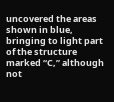uncovered the areas shown in blue, bringing to light part of the structure marked “C,” although not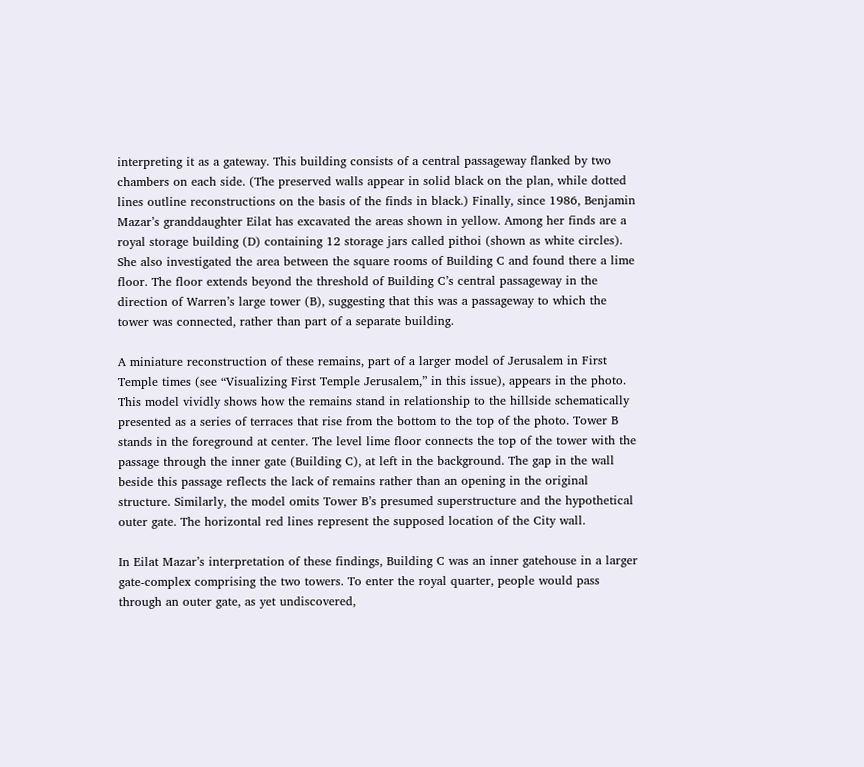interpreting it as a gateway. This building consists of a central passageway flanked by two chambers on each side. (The preserved walls appear in solid black on the plan, while dotted lines outline reconstructions on the basis of the finds in black.) Finally, since 1986, Benjamin Mazar’s granddaughter Eilat has excavated the areas shown in yellow. Among her finds are a royal storage building (D) containing 12 storage jars called pithoi (shown as white circles). She also investigated the area between the square rooms of Building C and found there a lime floor. The floor extends beyond the threshold of Building C’s central passageway in the direction of Warren’s large tower (B), suggesting that this was a passageway to which the tower was connected, rather than part of a separate building.

A miniature reconstruction of these remains, part of a larger model of Jerusalem in First Temple times (see “Visualizing First Temple Jerusalem,” in this issue), appears in the photo. This model vividly shows how the remains stand in relationship to the hillside schematically presented as a series of terraces that rise from the bottom to the top of the photo. Tower B stands in the foreground at center. The level lime floor connects the top of the tower with the passage through the inner gate (Building C), at left in the background. The gap in the wall beside this passage reflects the lack of remains rather than an opening in the original structure. Similarly, the model omits Tower B’s presumed superstructure and the hypothetical outer gate. The horizontal red lines represent the supposed location of the City wall.

In Eilat Mazar’s interpretation of these findings, Building C was an inner gatehouse in a larger gate-complex comprising the two towers. To enter the royal quarter, people would pass through an outer gate, as yet undiscovered,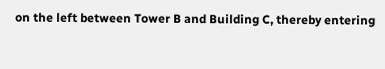on the left between Tower B and Building C, thereby entering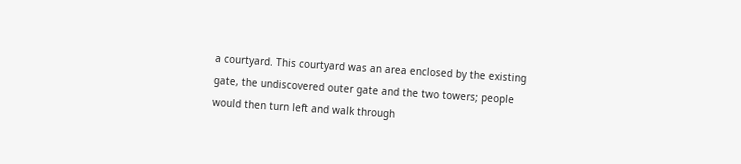a courtyard. This courtyard was an area enclosed by the existing gate, the undiscovered outer gate and the two towers; people would then turn left and walk through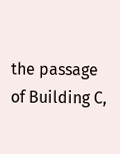the passage of Building C,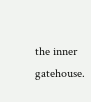the inner gatehouse.